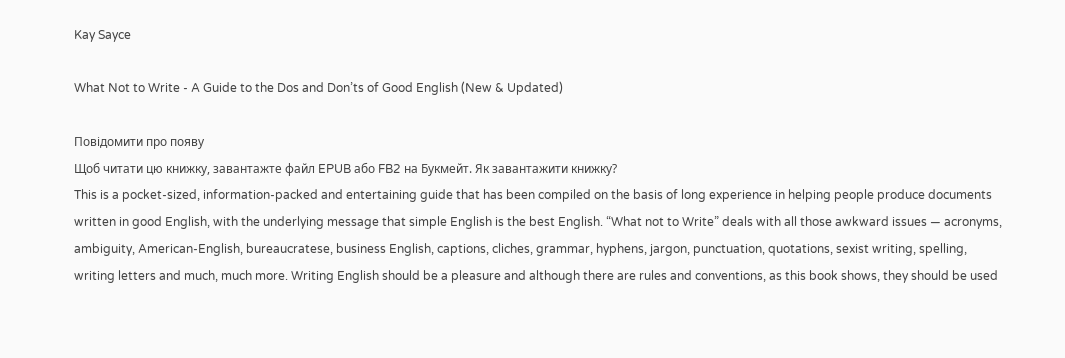Kay Sayce

What Not to Write - A Guide to the Dos and Don’ts of Good English (New & Updated)

Повідомити про появу
Щоб читати цю книжку, завантажте файл EPUB або FB2 на Букмейт. Як завантажити книжку?
This is a pocket-sized, information-packed and entertaining guide that has been compiled on the basis of long experience in helping people produce documents written in good English, with the underlying message that simple English is the best English. “What not to Write” deals with all those awkward issues — acronyms, ambiguity, American-English, bureaucratese, business English, captions, cliches, grammar, hyphens, jargon, punctuation, quotations, sexist writing, spelling, writing letters and much, much more. Writing English should be a pleasure and although there are rules and conventions, as this book shows, they should be used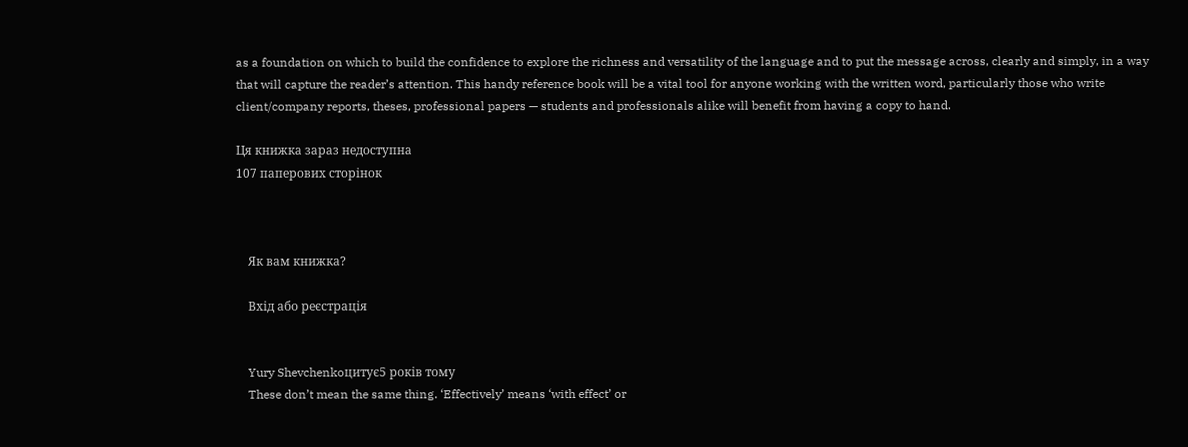as a foundation on which to build the confidence to explore the richness and versatility of the language and to put the message across, clearly and simply, in a way that will capture the reader’s attention. This handy reference book will be a vital tool for anyone working with the written word, particularly those who write client/company reports, theses, professional papers — students and professionals alike will benefit from having a copy to hand.

Ця книжка зараз недоступна
107 паперових сторінок



    Як вам книжка?

    Вхід або реєстрація


    Yury Shevchenkoцитує5 років тому
    These don’t mean the same thing. ‘Effectively’ means ‘with effect’ or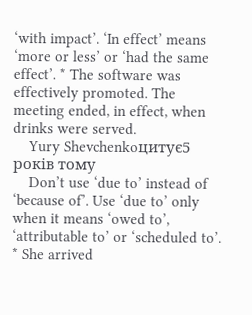‘with impact’. ‘In effect’ means ‘more or less’ or ‘had the same effect’. * The software was effectively promoted. The meeting ended, in effect, when drinks were served.
    Yury Shevchenkoцитує5 років тому
    Don’t use ‘due to’ instead of ‘because of’. Use ‘due to’ only when it means ‘owed to’, ‘attributable to’ or ‘scheduled to’. * She arrived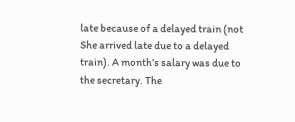late because of a delayed train (not She arrived late due to a delayed train). A month’s salary was due to the secretary. The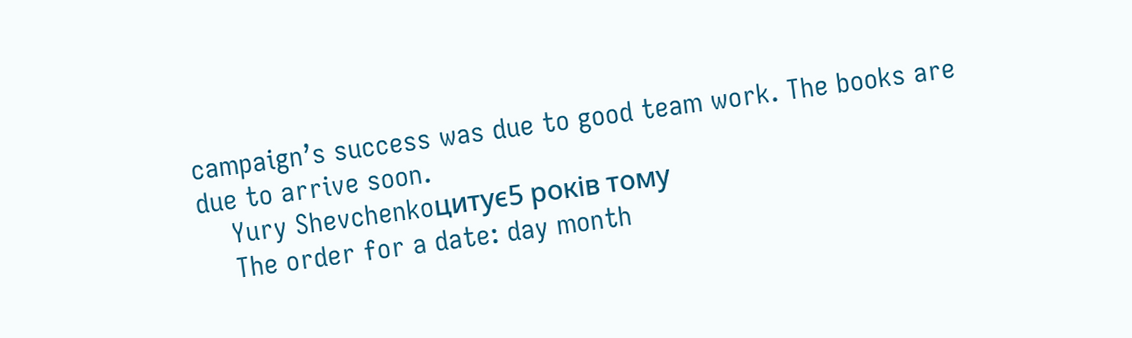campaign’s success was due to good team work. The books are due to arrive soon.
    Yury Shevchenkoцитує5 років тому
    The order for a date: day month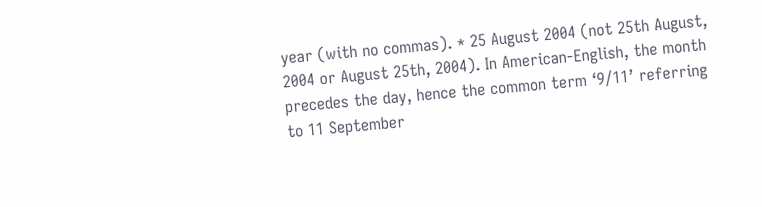year (with no commas). * 25 August 2004 (not 25th August, 2004 or August 25th, 2004). In American-English, the month precedes the day, hence the common term ‘9/11’ referring to 11 September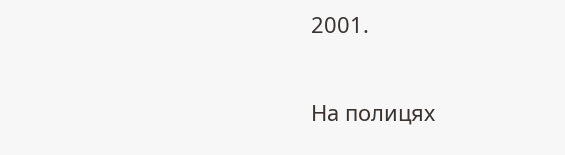2001.

На полицях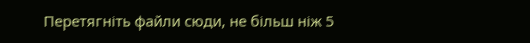Перетягніть файли сюди, не більш ніж 5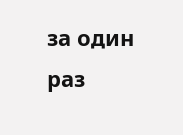за один раз